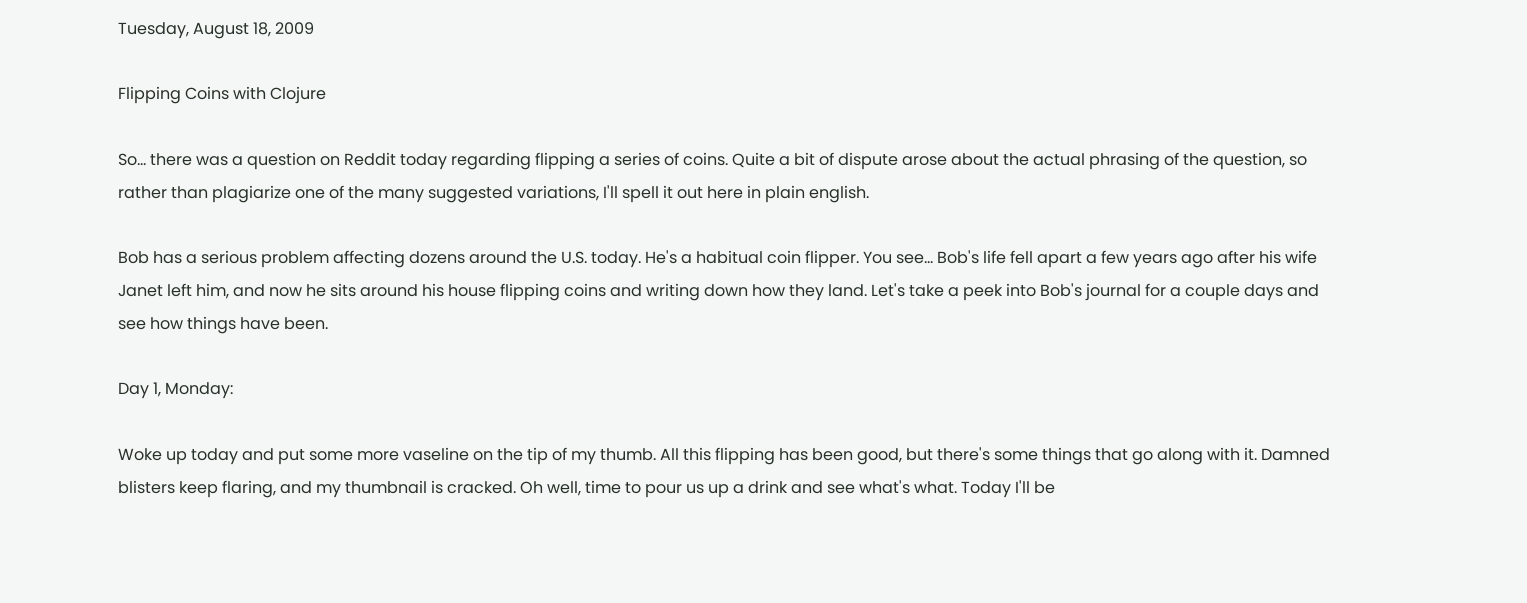Tuesday, August 18, 2009

Flipping Coins with Clojure

So... there was a question on Reddit today regarding flipping a series of coins. Quite a bit of dispute arose about the actual phrasing of the question, so rather than plagiarize one of the many suggested variations, I'll spell it out here in plain english.

Bob has a serious problem affecting dozens around the U.S. today. He's a habitual coin flipper. You see... Bob's life fell apart a few years ago after his wife Janet left him, and now he sits around his house flipping coins and writing down how they land. Let's take a peek into Bob's journal for a couple days and see how things have been.

Day 1, Monday:

Woke up today and put some more vaseline on the tip of my thumb. All this flipping has been good, but there's some things that go along with it. Damned blisters keep flaring, and my thumbnail is cracked. Oh well, time to pour us up a drink and see what's what. Today I'll be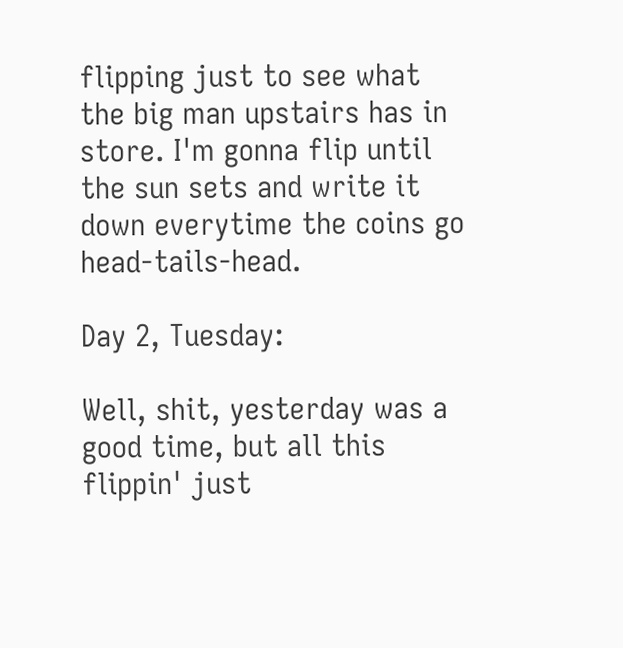flipping just to see what the big man upstairs has in store. I'm gonna flip until the sun sets and write it down everytime the coins go head-tails-head.

Day 2, Tuesday:

Well, shit, yesterday was a good time, but all this flippin' just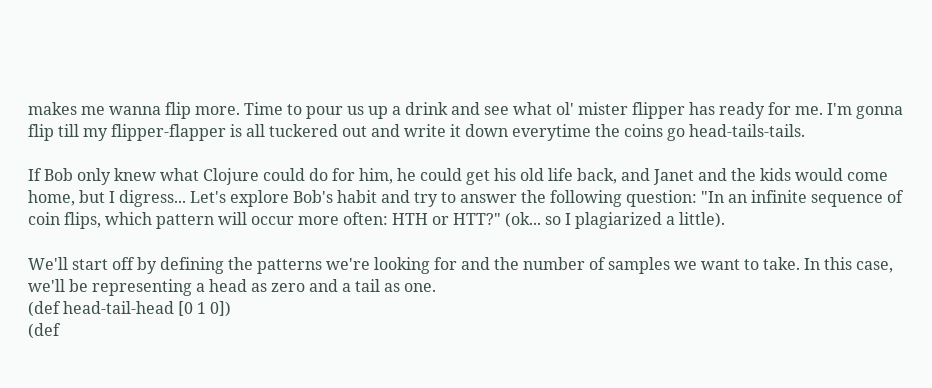makes me wanna flip more. Time to pour us up a drink and see what ol' mister flipper has ready for me. I'm gonna flip till my flipper-flapper is all tuckered out and write it down everytime the coins go head-tails-tails.

If Bob only knew what Clojure could do for him, he could get his old life back, and Janet and the kids would come home, but I digress... Let's explore Bob's habit and try to answer the following question: "In an infinite sequence of coin flips, which pattern will occur more often: HTH or HTT?" (ok... so I plagiarized a little).

We'll start off by defining the patterns we're looking for and the number of samples we want to take. In this case, we'll be representing a head as zero and a tail as one.
(def head-tail-head [0 1 0])
(def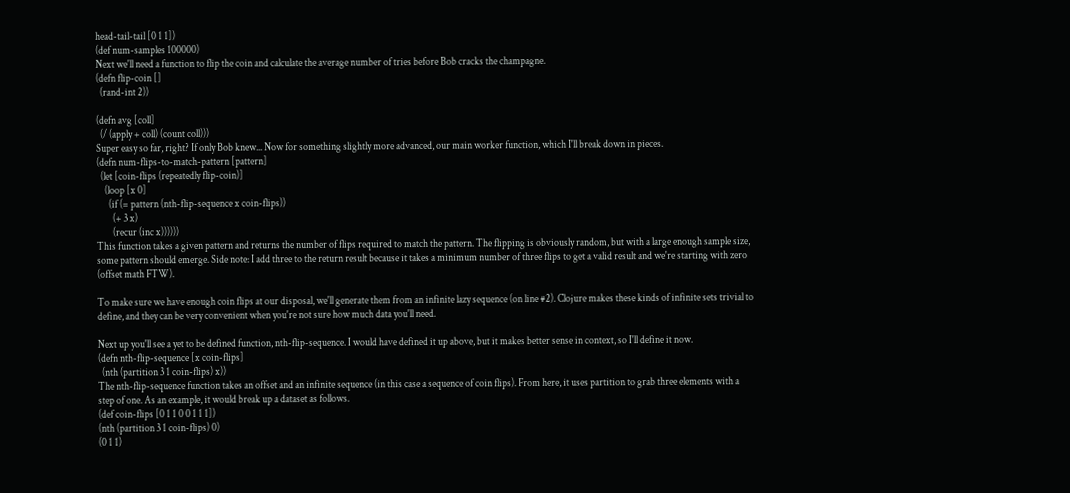head-tail-tail [0 1 1])
(def num-samples 100000)
Next we'll need a function to flip the coin and calculate the average number of tries before Bob cracks the champagne.
(defn flip-coin []
  (rand-int 2))

(defn avg [coll]
  (/ (apply + coll) (count coll)))
Super easy so far, right? If only Bob knew... Now for something slightly more advanced, our main worker function, which I'll break down in pieces.
(defn num-flips-to-match-pattern [pattern]
  (let [coin-flips (repeatedly flip-coin)]
    (loop [x 0]
      (if (= pattern (nth-flip-sequence x coin-flips))
        (+ 3 x)
        (recur (inc x))))))
This function takes a given pattern and returns the number of flips required to match the pattern. The flipping is obviously random, but with a large enough sample size, some pattern should emerge. Side note: I add three to the return result because it takes a minimum number of three flips to get a valid result and we're starting with zero (offset math FTW).

To make sure we have enough coin flips at our disposal, we'll generate them from an infinite lazy sequence (on line #2). Clojure makes these kinds of infinite sets trivial to define, and they can be very convenient when you're not sure how much data you'll need.

Next up you'll see a yet to be defined function, nth-flip-sequence. I would have defined it up above, but it makes better sense in context, so I'll define it now.
(defn nth-flip-sequence [x coin-flips]
  (nth (partition 3 1 coin-flips) x))
The nth-flip-sequence function takes an offset and an infinite sequence (in this case a sequence of coin flips). From here, it uses partition to grab three elements with a step of one. As an example, it would break up a dataset as follows.
(def coin-flips [0 1 1 0 0 1 1 1])
(nth (partition 3 1 coin-flips) 0)
(0 1 1)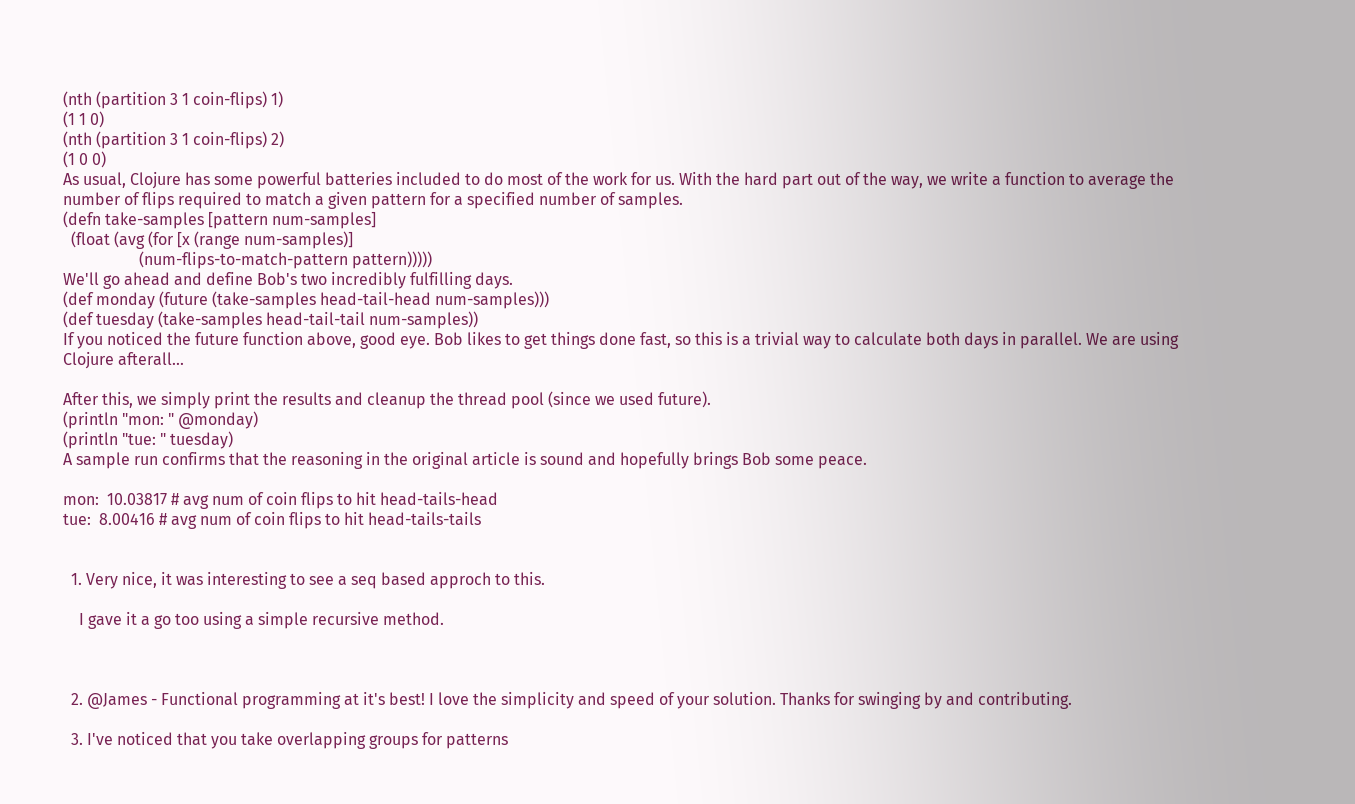(nth (partition 3 1 coin-flips) 1)
(1 1 0)
(nth (partition 3 1 coin-flips) 2)
(1 0 0)
As usual, Clojure has some powerful batteries included to do most of the work for us. With the hard part out of the way, we write a function to average the number of flips required to match a given pattern for a specified number of samples.
(defn take-samples [pattern num-samples]
  (float (avg (for [x (range num-samples)]
                   (num-flips-to-match-pattern pattern)))))
We'll go ahead and define Bob's two incredibly fulfilling days.
(def monday (future (take-samples head-tail-head num-samples)))
(def tuesday (take-samples head-tail-tail num-samples))
If you noticed the future function above, good eye. Bob likes to get things done fast, so this is a trivial way to calculate both days in parallel. We are using Clojure afterall...

After this, we simply print the results and cleanup the thread pool (since we used future).
(println "mon: " @monday)
(println "tue: " tuesday)
A sample run confirms that the reasoning in the original article is sound and hopefully brings Bob some peace.

mon:  10.03817 # avg num of coin flips to hit head-tails-head
tue:  8.00416 # avg num of coin flips to hit head-tails-tails


  1. Very nice, it was interesting to see a seq based approch to this.

    I gave it a go too using a simple recursive method.



  2. @James - Functional programming at it's best! I love the simplicity and speed of your solution. Thanks for swinging by and contributing.

  3. I've noticed that you take overlapping groups for patterns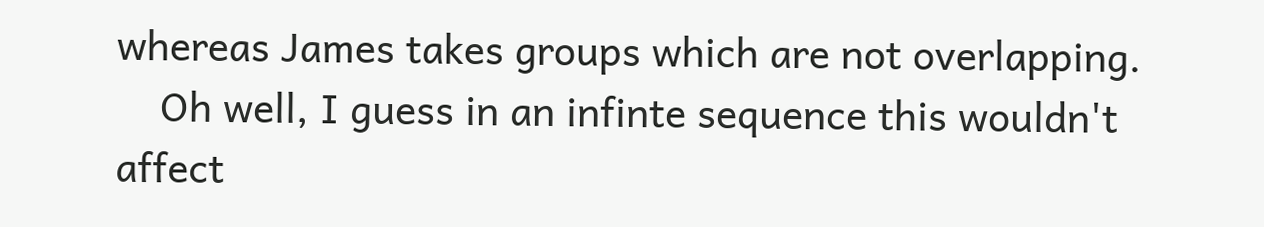whereas James takes groups which are not overlapping.
    Oh well, I guess in an infinte sequence this wouldn't affect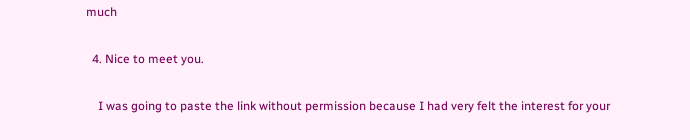much

  4. Nice to meet you.

    I was going to paste the link without permission because I had very felt the interest for your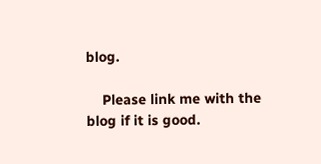blog.

    Please link me with the blog if it is good.